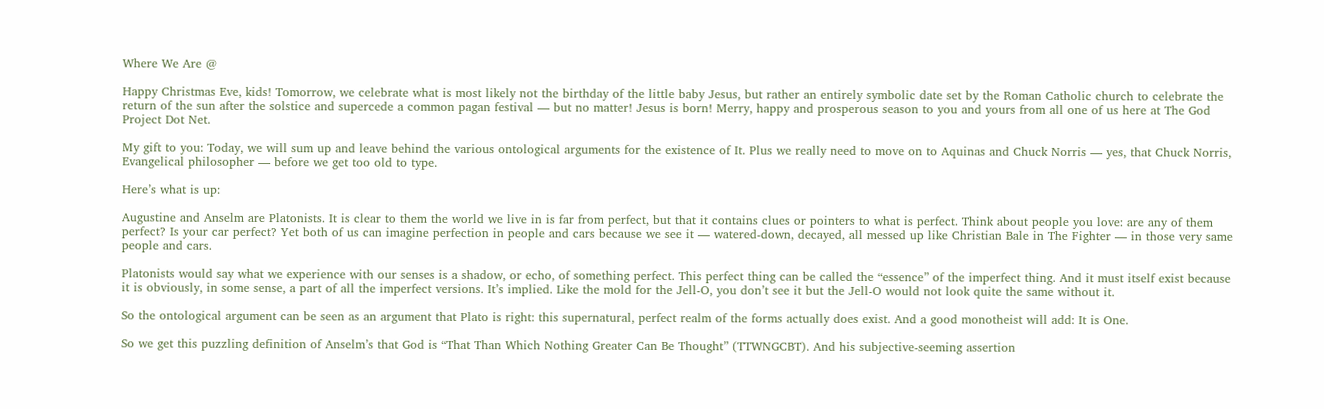Where We Are @

Happy Christmas Eve, kids! Tomorrow, we celebrate what is most likely not the birthday of the little baby Jesus, but rather an entirely symbolic date set by the Roman Catholic church to celebrate the return of the sun after the solstice and supercede a common pagan festival — but no matter! Jesus is born! Merry, happy and prosperous season to you and yours from all one of us here at The God Project Dot Net.

My gift to you: Today, we will sum up and leave behind the various ontological arguments for the existence of It. Plus we really need to move on to Aquinas and Chuck Norris — yes, that Chuck Norris, Evangelical philosopher — before we get too old to type.

Here’s what is up:

Augustine and Anselm are Platonists. It is clear to them the world we live in is far from perfect, but that it contains clues or pointers to what is perfect. Think about people you love: are any of them perfect? Is your car perfect? Yet both of us can imagine perfection in people and cars because we see it — watered-down, decayed, all messed up like Christian Bale in The Fighter — in those very same people and cars.

Platonists would say what we experience with our senses is a shadow, or echo, of something perfect. This perfect thing can be called the “essence” of the imperfect thing. And it must itself exist because it is obviously, in some sense, a part of all the imperfect versions. It’s implied. Like the mold for the Jell-O, you don’t see it but the Jell-O would not look quite the same without it.

So the ontological argument can be seen as an argument that Plato is right: this supernatural, perfect realm of the forms actually does exist. And a good monotheist will add: It is One.

So we get this puzzling definition of Anselm’s that God is “That Than Which Nothing Greater Can Be Thought” (TTWNGCBT). And his subjective-seeming assertion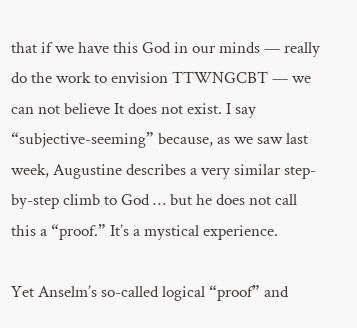that if we have this God in our minds — really do the work to envision TTWNGCBT — we can not believe It does not exist. I say “subjective-seeming” because, as we saw last week, Augustine describes a very similar step-by-step climb to God … but he does not call this a “proof.” It’s a mystical experience.

Yet Anselm’s so-called logical “proof” and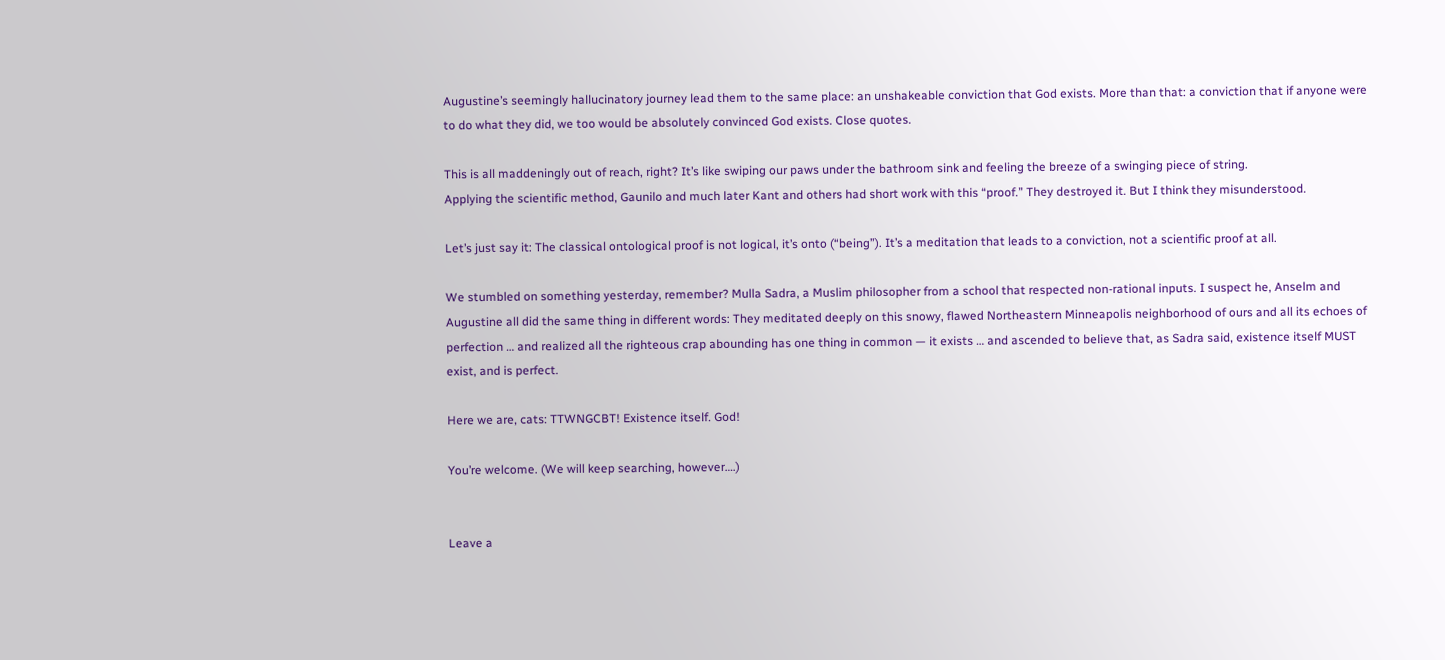Augustine’s seemingly hallucinatory journey lead them to the same place: an unshakeable conviction that God exists. More than that: a conviction that if anyone were to do what they did, we too would be absolutely convinced God exists. Close quotes.

This is all maddeningly out of reach, right? It’s like swiping our paws under the bathroom sink and feeling the breeze of a swinging piece of string.
Applying the scientific method, Gaunilo and much later Kant and others had short work with this “proof.” They destroyed it. But I think they misunderstood.

Let’s just say it: The classical ontological proof is not logical, it’s onto (“being”). It’s a meditation that leads to a conviction, not a scientific proof at all.

We stumbled on something yesterday, remember? Mulla Sadra, a Muslim philosopher from a school that respected non-rational inputs. I suspect he, Anselm and Augustine all did the same thing in different words: They meditated deeply on this snowy, flawed Northeastern Minneapolis neighborhood of ours and all its echoes of perfection … and realized all the righteous crap abounding has one thing in common — it exists … and ascended to believe that, as Sadra said, existence itself MUST exist, and is perfect.

Here we are, cats: TTWNGCBT! Existence itself. God!

You’re welcome. (We will keep searching, however….)


Leave a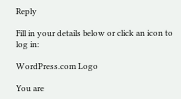Reply

Fill in your details below or click an icon to log in:

WordPress.com Logo

You are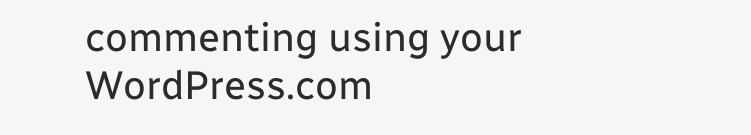commenting using your WordPress.com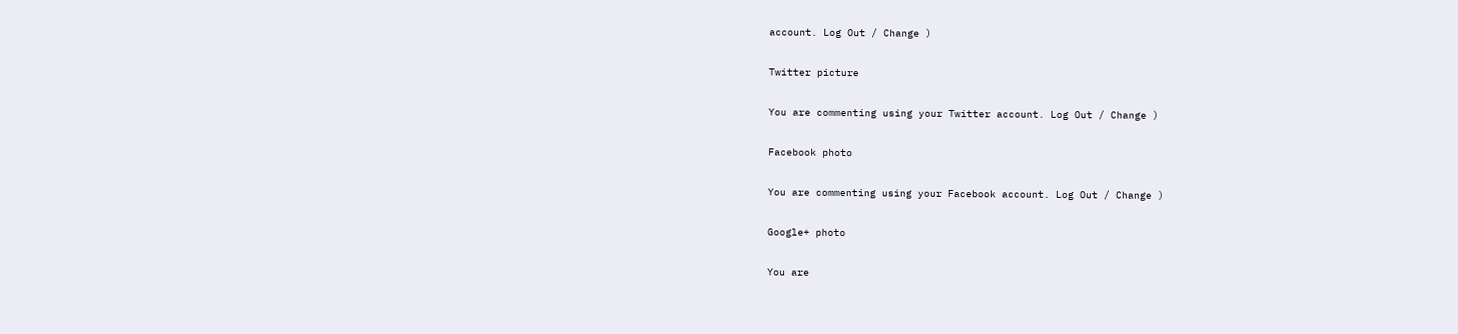account. Log Out / Change )

Twitter picture

You are commenting using your Twitter account. Log Out / Change )

Facebook photo

You are commenting using your Facebook account. Log Out / Change )

Google+ photo

You are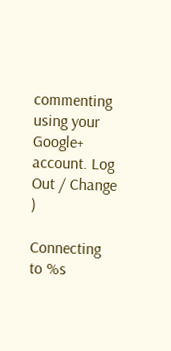commenting using your Google+ account. Log Out / Change )

Connecting to %s